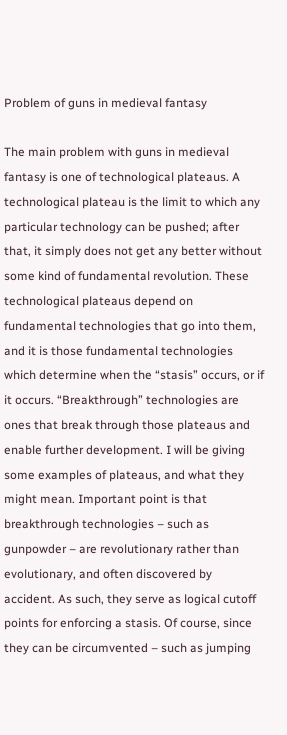Problem of guns in medieval fantasy

The main problem with guns in medieval fantasy is one of technological plateaus. A technological plateau is the limit to which any particular technology can be pushed; after that, it simply does not get any better without some kind of fundamental revolution. These technological plateaus depend on fundamental technologies that go into them, and it is those fundamental technologies which determine when the “stasis” occurs, or if it occurs. “Breakthrough” technologies are ones that break through those plateaus and enable further development. I will be giving some examples of plateaus, and what they might mean. Important point is that breakthrough technologies – such as gunpowder – are revolutionary rather than evolutionary, and often discovered by accident. As such, they serve as logical cutoff points for enforcing a stasis. Of course, since they can be circumvented – such as jumping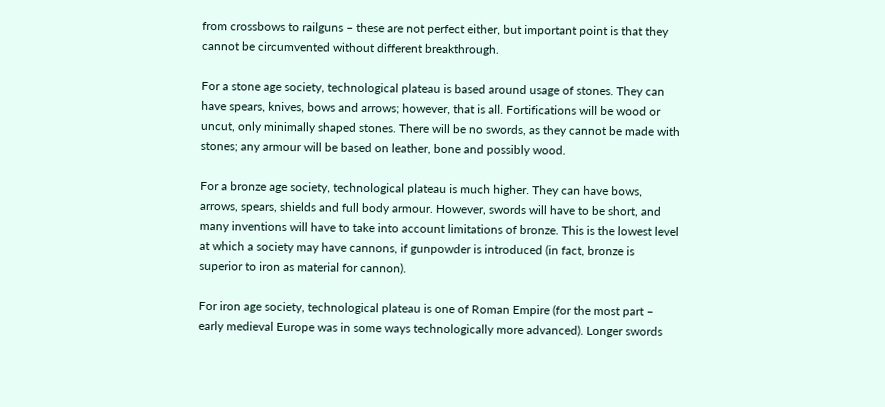from crossbows to railguns – these are not perfect either, but important point is that they cannot be circumvented without different breakthrough.

For a stone age society, technological plateau is based around usage of stones. They can have spears, knives, bows and arrows; however, that is all. Fortifications will be wood or uncut, only minimally shaped stones. There will be no swords, as they cannot be made with stones; any armour will be based on leather, bone and possibly wood.

For a bronze age society, technological plateau is much higher. They can have bows, arrows, spears, shields and full body armour. However, swords will have to be short, and many inventions will have to take into account limitations of bronze. This is the lowest level at which a society may have cannons, if gunpowder is introduced (in fact, bronze is superior to iron as material for cannon).

For iron age society, technological plateau is one of Roman Empire (for the most part – early medieval Europe was in some ways technologically more advanced). Longer swords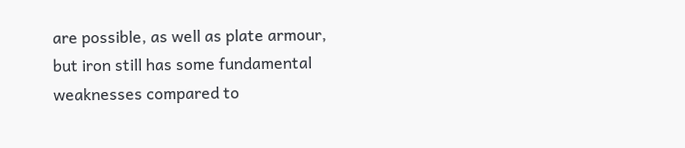are possible, as well as plate armour, but iron still has some fundamental weaknesses compared to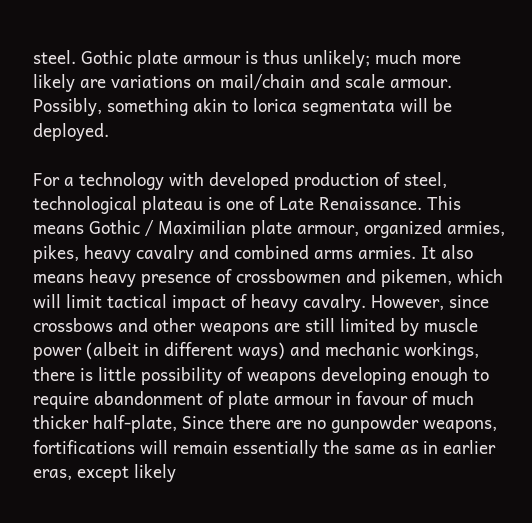steel. Gothic plate armour is thus unlikely; much more likely are variations on mail/chain and scale armour. Possibly, something akin to lorica segmentata will be deployed.

For a technology with developed production of steel, technological plateau is one of Late Renaissance. This means Gothic / Maximilian plate armour, organized armies, pikes, heavy cavalry and combined arms armies. It also means heavy presence of crossbowmen and pikemen, which will limit tactical impact of heavy cavalry. However, since crossbows and other weapons are still limited by muscle power (albeit in different ways) and mechanic workings, there is little possibility of weapons developing enough to require abandonment of plate armour in favour of much thicker half-plate, Since there are no gunpowder weapons, fortifications will remain essentially the same as in earlier eras, except likely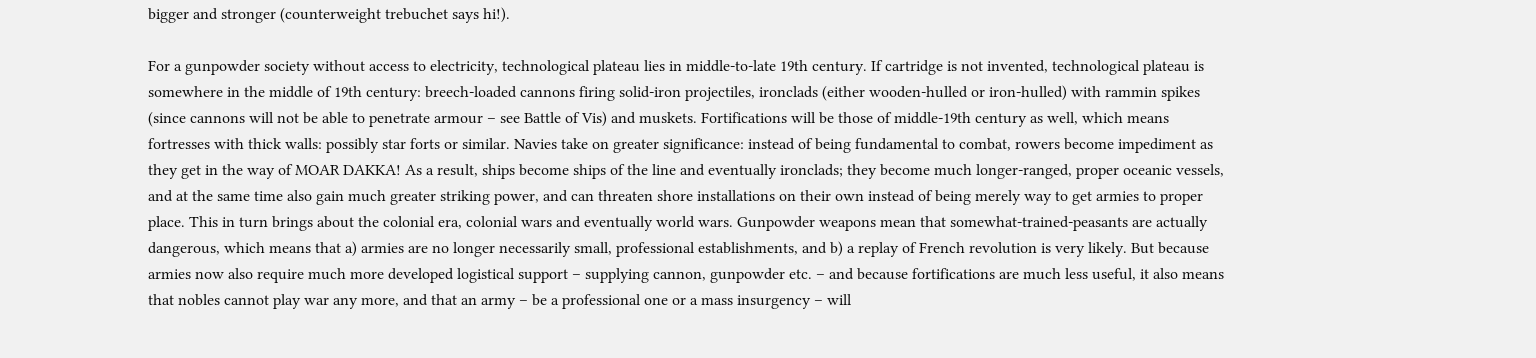bigger and stronger (counterweight trebuchet says hi!).

For a gunpowder society without access to electricity, technological plateau lies in middle-to-late 19th century. If cartridge is not invented, technological plateau is somewhere in the middle of 19th century: breech-loaded cannons firing solid-iron projectiles, ironclads (either wooden-hulled or iron-hulled) with rammin spikes (since cannons will not be able to penetrate armour – see Battle of Vis) and muskets. Fortifications will be those of middle-19th century as well, which means fortresses with thick walls: possibly star forts or similar. Navies take on greater significance: instead of being fundamental to combat, rowers become impediment as they get in the way of MOAR DAKKA! As a result, ships become ships of the line and eventually ironclads; they become much longer-ranged, proper oceanic vessels, and at the same time also gain much greater striking power, and can threaten shore installations on their own instead of being merely way to get armies to proper place. This in turn brings about the colonial era, colonial wars and eventually world wars. Gunpowder weapons mean that somewhat-trained-peasants are actually dangerous, which means that a) armies are no longer necessarily small, professional establishments, and b) a replay of French revolution is very likely. But because armies now also require much more developed logistical support – supplying cannon, gunpowder etc. – and because fortifications are much less useful, it also means that nobles cannot play war any more, and that an army – be a professional one or a mass insurgency – will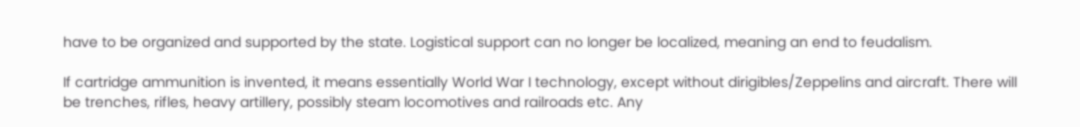have to be organized and supported by the state. Logistical support can no longer be localized, meaning an end to feudalism.

If cartridge ammunition is invented, it means essentially World War I technology, except without dirigibles/Zeppelins and aircraft. There will be trenches, rifles, heavy artillery, possibly steam locomotives and railroads etc. Any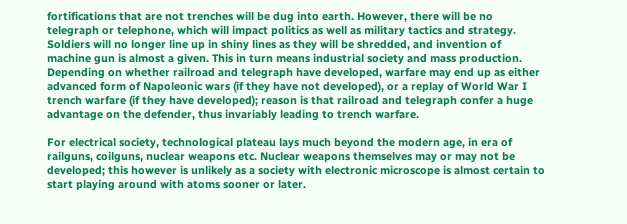fortifications that are not trenches will be dug into earth. However, there will be no telegraph or telephone, which will impact politics as well as military tactics and strategy. Soldiers will no longer line up in shiny lines as they will be shredded, and invention of machine gun is almost a given. This in turn means industrial society and mass production. Depending on whether railroad and telegraph have developed, warfare may end up as either advanced form of Napoleonic wars (if they have not developed), or a replay of World War I trench warfare (if they have developed); reason is that railroad and telegraph confer a huge advantage on the defender, thus invariably leading to trench warfare.

For electrical society, technological plateau lays much beyond the modern age, in era of railguns, coilguns, nuclear weapons etc. Nuclear weapons themselves may or may not be developed; this however is unlikely as a society with electronic microscope is almost certain to start playing around with atoms sooner or later.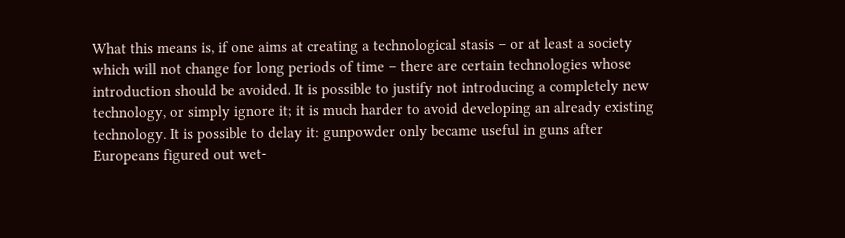What this means is, if one aims at creating a technological stasis – or at least a society which will not change for long periods of time – there are certain technologies whose introduction should be avoided. It is possible to justify not introducing a completely new technology, or simply ignore it; it is much harder to avoid developing an already existing technology. It is possible to delay it: gunpowder only became useful in guns after Europeans figured out wet-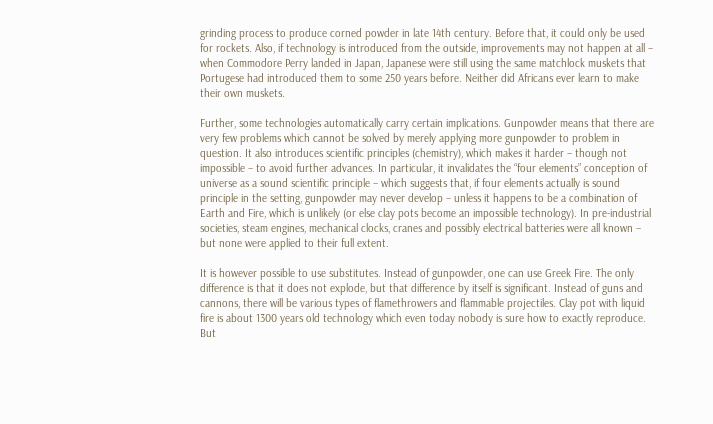grinding process to produce corned powder in late 14th century. Before that, it could only be used for rockets. Also, if technology is introduced from the outside, improvements may not happen at all – when Commodore Perry landed in Japan, Japanese were still using the same matchlock muskets that Portugese had introduced them to some 250 years before. Neither did Africans ever learn to make their own muskets.

Further, some technologies automatically carry certain implications. Gunpowder means that there are very few problems which cannot be solved by merely applying more gunpowder to problem in question. It also introduces scientific principles (chemistry), which makes it harder – though not impossible – to avoid further advances. In particular, it invalidates the “four elements” conception of universe as a sound scientific principle – which suggests that, if four elements actually is sound principle in the setting, gunpowder may never develop – unless it happens to be a combination of Earth and Fire, which is unlikely (or else clay pots become an impossible technology). In pre-industrial societies, steam engines, mechanical clocks, cranes and possibly electrical batteries were all known – but none were applied to their full extent.

It is however possible to use substitutes. Instead of gunpowder, one can use Greek Fire. The only difference is that it does not explode, but that difference by itself is significant. Instead of guns and cannons, there will be various types of flamethrowers and flammable projectiles. Clay pot with liquid fire is about 1300 years old technology which even today nobody is sure how to exactly reproduce. But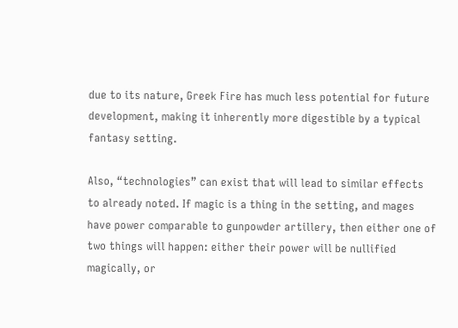due to its nature, Greek Fire has much less potential for future development, making it inherently more digestible by a typical fantasy setting.

Also, “technologies” can exist that will lead to similar effects to already noted. If magic is a thing in the setting, and mages have power comparable to gunpowder artillery, then either one of two things will happen: either their power will be nullified magically, or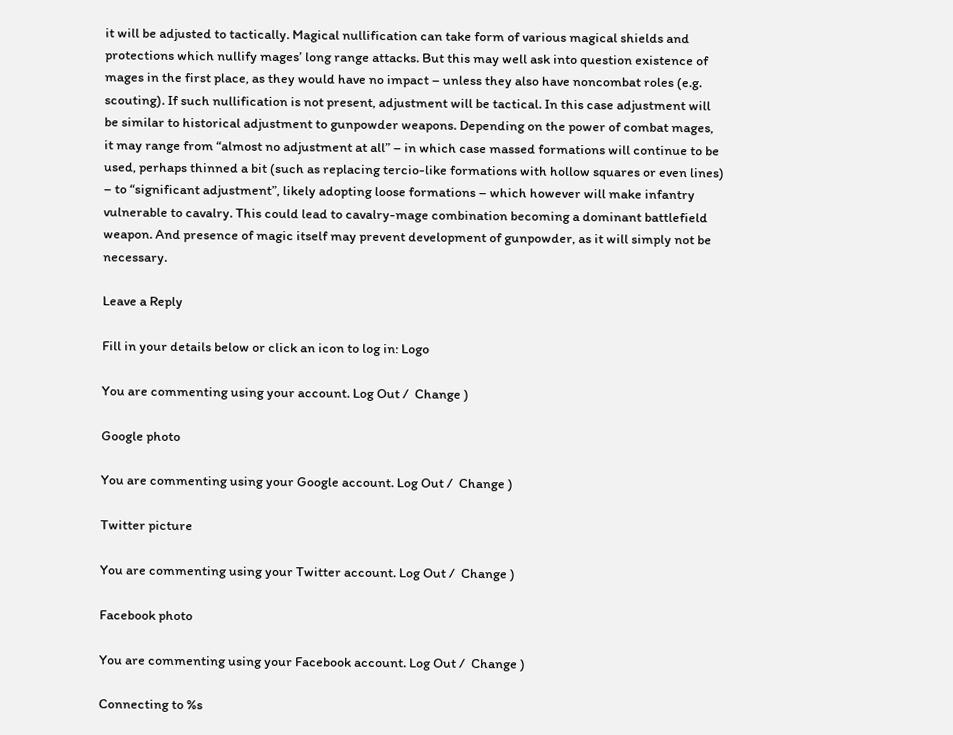it will be adjusted to tactically. Magical nullification can take form of various magical shields and protections which nullify mages’ long range attacks. But this may well ask into question existence of mages in the first place, as they would have no impact – unless they also have noncombat roles (e.g. scouting). If such nullification is not present, adjustment will be tactical. In this case adjustment will be similar to historical adjustment to gunpowder weapons. Depending on the power of combat mages, it may range from “almost no adjustment at all” – in which case massed formations will continue to be used, perhaps thinned a bit (such as replacing tercio-like formations with hollow squares or even lines) – to “significant adjustment”, likely adopting loose formations – which however will make infantry vulnerable to cavalry. This could lead to cavalry-mage combination becoming a dominant battlefield weapon. And presence of magic itself may prevent development of gunpowder, as it will simply not be necessary.

Leave a Reply

Fill in your details below or click an icon to log in: Logo

You are commenting using your account. Log Out /  Change )

Google photo

You are commenting using your Google account. Log Out /  Change )

Twitter picture

You are commenting using your Twitter account. Log Out /  Change )

Facebook photo

You are commenting using your Facebook account. Log Out /  Change )

Connecting to %s